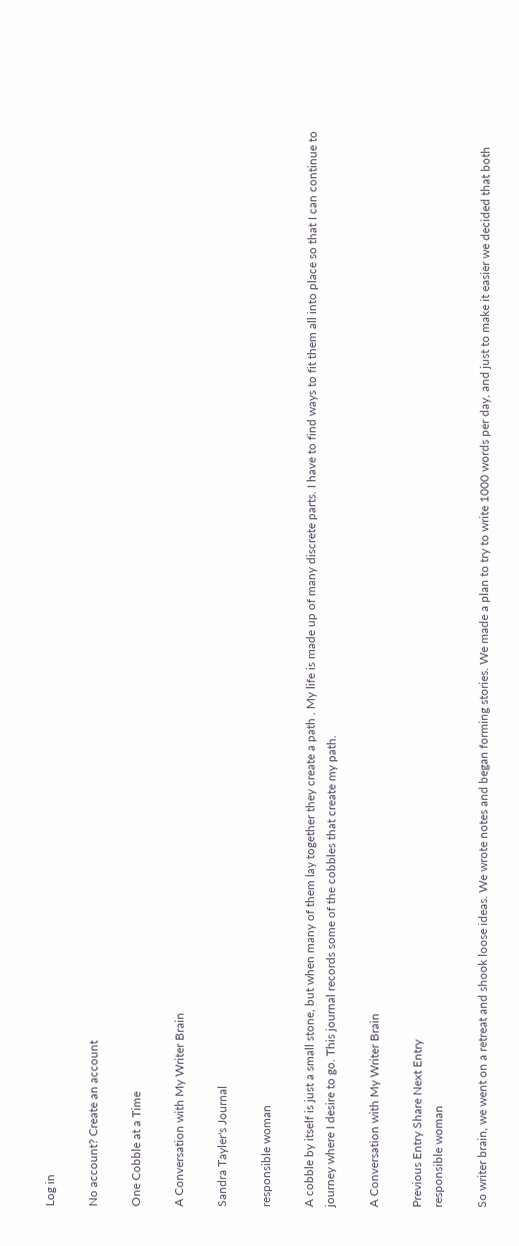Log in

No account? Create an account

One Cobble at a Time

A Conversation with My Writer Brain

Sandra Tayler's Journal

responsible woman

A cobble by itself is just a small stone, but when many of them lay together they create a path . My life is made up of many discrete parts. I have to find ways to fit them all into place so that I can continue to journey where I desire to go. This journal records some of the cobbles that create my path.

A Conversation with My Writer Brain

Previous Entry Share Next Entry
responsible woman

So writer brain, we went on a retreat and shook loose ideas. We wrote notes and began forming stories. We made a plan to try to write 1000 words per day, and just to make it easier we decided that both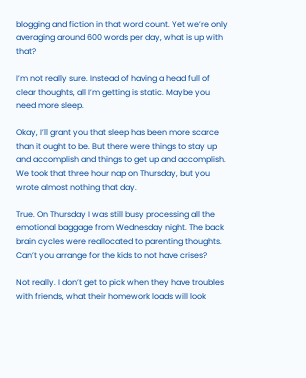blogging and fiction in that word count. Yet we’re only averaging around 600 words per day, what is up with that?

I’m not really sure. Instead of having a head full of clear thoughts, all I’m getting is static. Maybe you need more sleep.

Okay, I’ll grant you that sleep has been more scarce than it ought to be. But there were things to stay up and accomplish and things to get up and accomplish. We took that three hour nap on Thursday, but you wrote almost nothing that day.

True. On Thursday I was still busy processing all the emotional baggage from Wednesday night. The back brain cycles were reallocated to parenting thoughts. Can’t you arrange for the kids to not have crises?

Not really. I don’t get to pick when they have troubles with friends, what their homework loads will look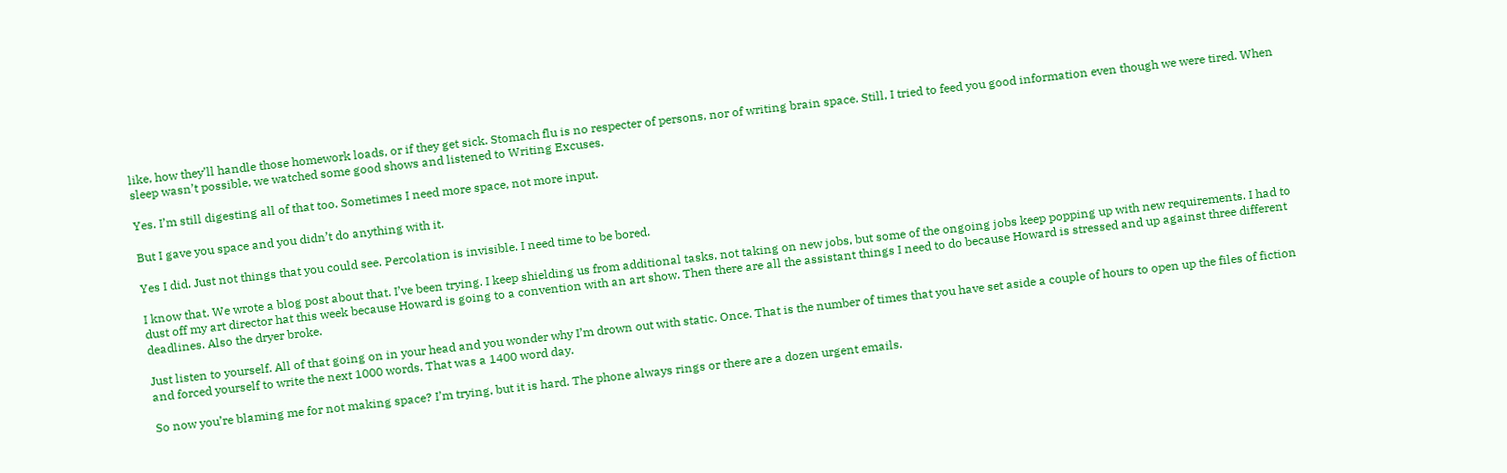like, how they’ll handle those homework loads, or if they get sick. Stomach flu is no respecter of persons, nor of writing brain space. Still, I tried to feed you good information even though we were tired. When sleep wasn’t possible, we watched some good shows and listened to Writing Excuses.

Yes. I’m still digesting all of that too. Sometimes I need more space, not more input.

But I gave you space and you didn’t do anything with it.

Yes I did. Just not things that you could see. Percolation is invisible. I need time to be bored.

I know that. We wrote a blog post about that. I’ve been trying. I keep shielding us from additional tasks, not taking on new jobs, but some of the ongoing jobs keep popping up with new requirements. I had to dust off my art director hat this week because Howard is going to a convention with an art show. Then there are all the assistant things I need to do because Howard is stressed and up against three different deadlines. Also the dryer broke.

Just listen to yourself. All of that going on in your head and you wonder why I’m drown out with static. Once. That is the number of times that you have set aside a couple of hours to open up the files of fiction and forced yourself to write the next 1000 words. That was a 1400 word day.

So now you’re blaming me for not making space? I’m trying, but it is hard. The phone always rings or there are a dozen urgent emails.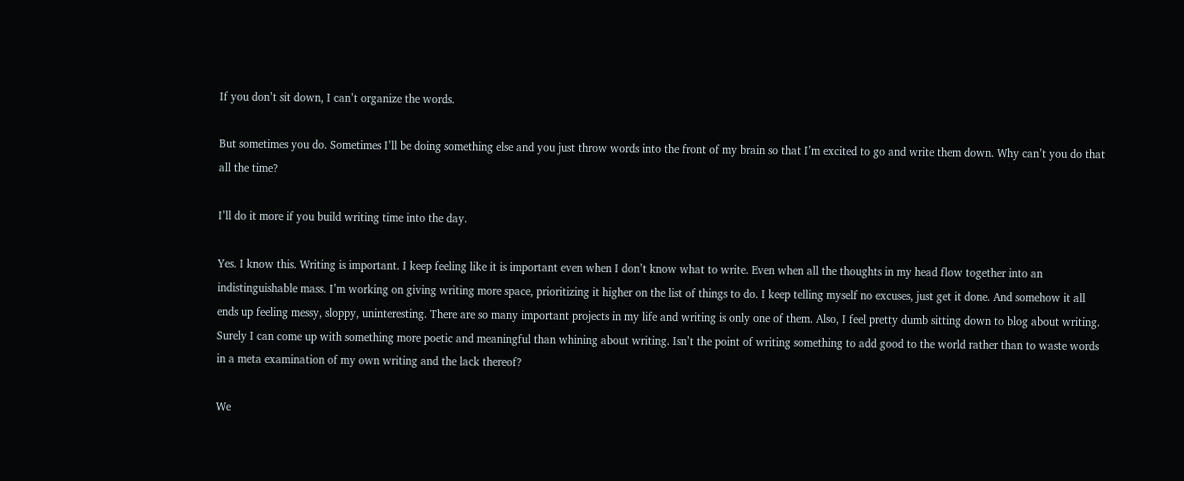If you don’t sit down, I can’t organize the words.

But sometimes you do. Sometimes I’ll be doing something else and you just throw words into the front of my brain so that I’m excited to go and write them down. Why can’t you do that all the time?

I’ll do it more if you build writing time into the day.

Yes. I know this. Writing is important. I keep feeling like it is important even when I don’t know what to write. Even when all the thoughts in my head flow together into an indistinguishable mass. I’m working on giving writing more space, prioritizing it higher on the list of things to do. I keep telling myself no excuses, just get it done. And somehow it all ends up feeling messy, sloppy, uninteresting. There are so many important projects in my life and writing is only one of them. Also, I feel pretty dumb sitting down to blog about writing. Surely I can come up with something more poetic and meaningful than whining about writing. Isn’t the point of writing something to add good to the world rather than to waste words in a meta examination of my own writing and the lack thereof?

We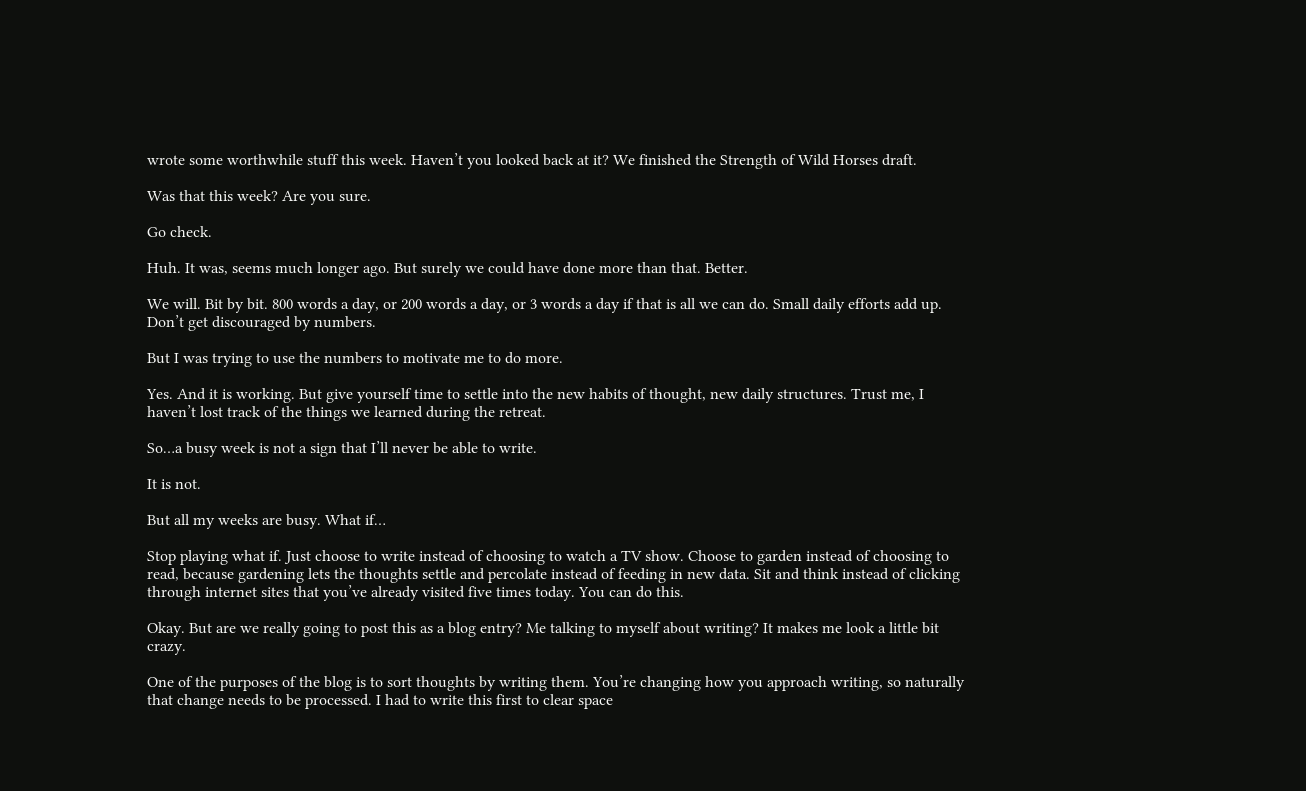wrote some worthwhile stuff this week. Haven’t you looked back at it? We finished the Strength of Wild Horses draft.

Was that this week? Are you sure.

Go check.

Huh. It was, seems much longer ago. But surely we could have done more than that. Better.

We will. Bit by bit. 800 words a day, or 200 words a day, or 3 words a day if that is all we can do. Small daily efforts add up. Don’t get discouraged by numbers.

But I was trying to use the numbers to motivate me to do more.

Yes. And it is working. But give yourself time to settle into the new habits of thought, new daily structures. Trust me, I haven’t lost track of the things we learned during the retreat.

So…a busy week is not a sign that I’ll never be able to write.

It is not.

But all my weeks are busy. What if…

Stop playing what if. Just choose to write instead of choosing to watch a TV show. Choose to garden instead of choosing to read, because gardening lets the thoughts settle and percolate instead of feeding in new data. Sit and think instead of clicking through internet sites that you’ve already visited five times today. You can do this.

Okay. But are we really going to post this as a blog entry? Me talking to myself about writing? It makes me look a little bit crazy.

One of the purposes of the blog is to sort thoughts by writing them. You’re changing how you approach writing, so naturally that change needs to be processed. I had to write this first to clear space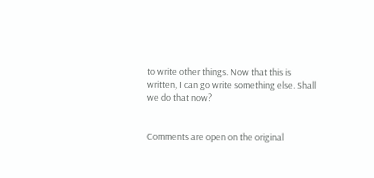to write other things. Now that this is written, I can go write something else. Shall we do that now?


Comments are open on the original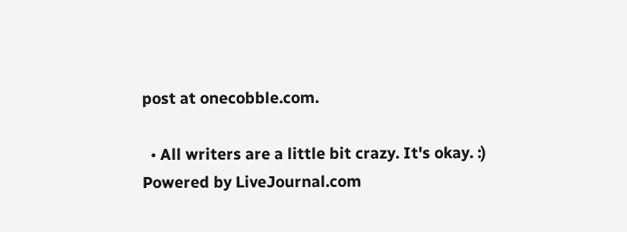post at onecobble.com.

  • All writers are a little bit crazy. It's okay. :)
Powered by LiveJournal.com